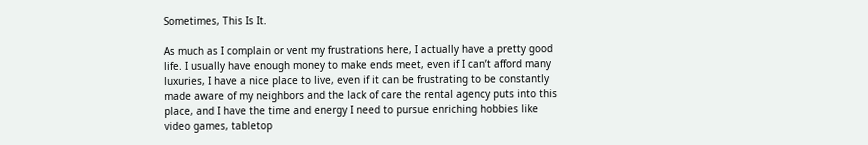Sometimes, This Is It.

As much as I complain or vent my frustrations here, I actually have a pretty good life. I usually have enough money to make ends meet, even if I can’t afford many luxuries, I have a nice place to live, even if it can be frustrating to be constantly made aware of my neighbors and the lack of care the rental agency puts into this place, and I have the time and energy I need to pursue enriching hobbies like video games, tabletop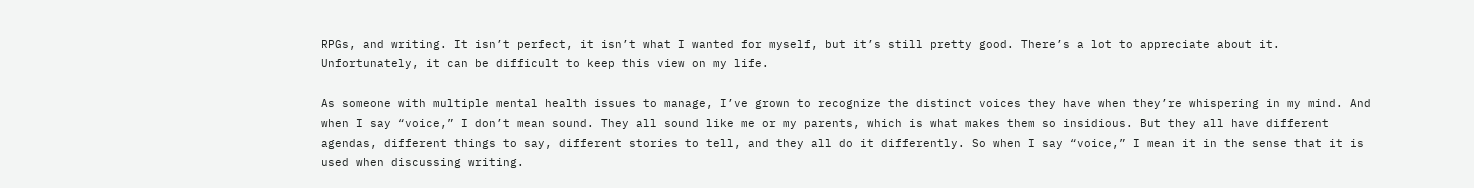RPGs, and writing. It isn’t perfect, it isn’t what I wanted for myself, but it’s still pretty good. There’s a lot to appreciate about it. Unfortunately, it can be difficult to keep this view on my life.

As someone with multiple mental health issues to manage, I’ve grown to recognize the distinct voices they have when they’re whispering in my mind. And when I say “voice,” I don’t mean sound. They all sound like me or my parents, which is what makes them so insidious. But they all have different agendas, different things to say, different stories to tell, and they all do it differently. So when I say “voice,” I mean it in the sense that it is used when discussing writing.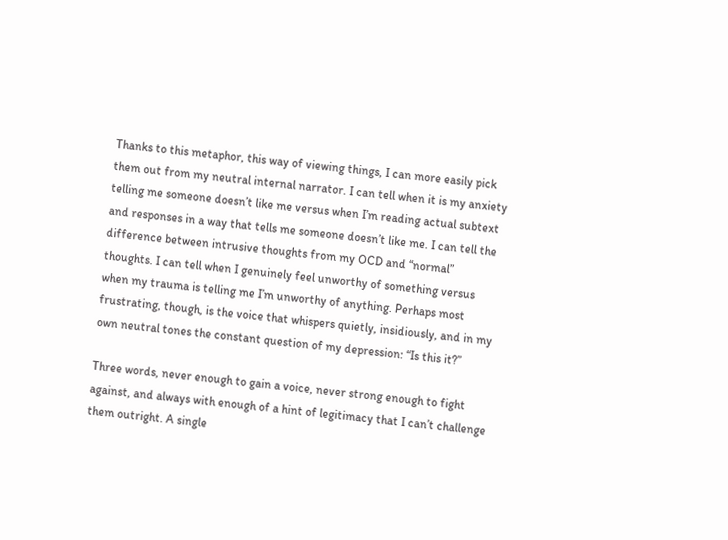Thanks to this metaphor, this way of viewing things, I can more easily pick them out from my neutral internal narrator. I can tell when it is my anxiety telling me someone doesn’t like me versus when I’m reading actual subtext and responses in a way that tells me someone doesn’t like me. I can tell the difference between intrusive thoughts from my OCD and “normal” thoughts. I can tell when I genuinely feel unworthy of something versus when my trauma is telling me I’m unworthy of anything. Perhaps most frustrating, though, is the voice that whispers quietly, insidiously, and in my own neutral tones the constant question of my depression: “Is this it?”

Three words, never enough to gain a voice, never strong enough to fight against, and always with enough of a hint of legitimacy that I can’t challenge them outright. A single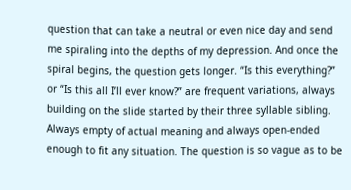question that can take a neutral or even nice day and send me spiraling into the depths of my depression. And once the spiral begins, the question gets longer. “Is this everything?” or “Is this all I’ll ever know?” are frequent variations, always building on the slide started by their three syllable sibling. Always empty of actual meaning and always open-ended enough to fit any situation. The question is so vague as to be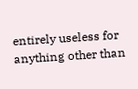entirely useless for anything other than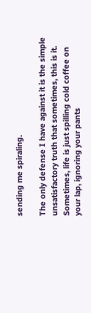sending me spiraling.

The only defense I have against it is the simple unsatisfactory truth that sometimes, this is it. Sometimes, life is just spilling cold coffee on your lap, ignoring your pants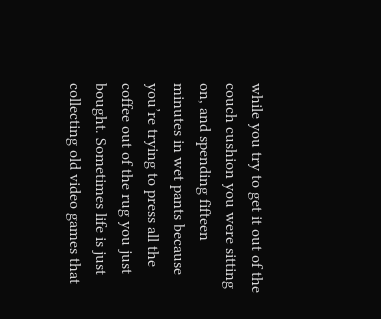while you try to get it out of the couch cushion you were sitting on, and spending fifteen minutes in wet pants because you’re trying to press all the coffee out of the rug you just bought. Sometimes life is just collecting old video games that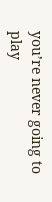you’re never going to play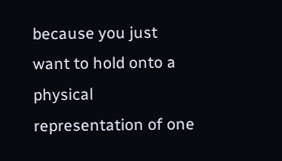because you just want to hold onto a physical representation of one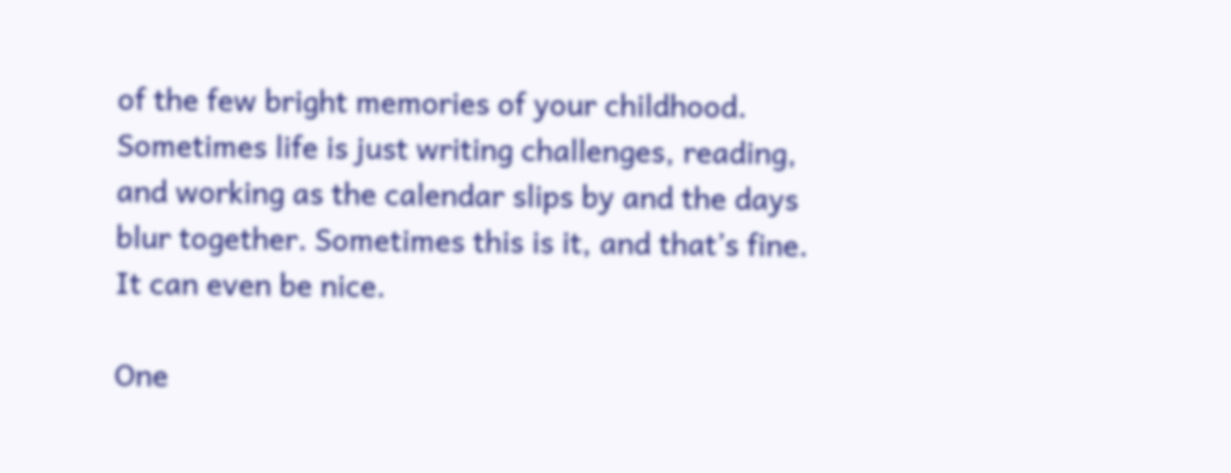of the few bright memories of your childhood. Sometimes life is just writing challenges, reading, and working as the calendar slips by and the days blur together. Sometimes this is it, and that’s fine. It can even be nice.

One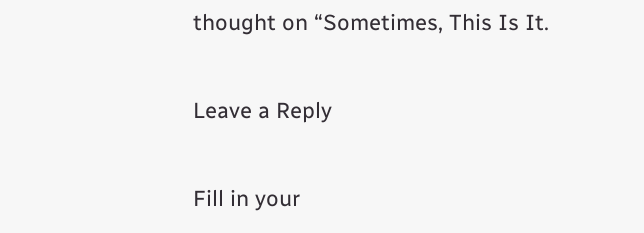thought on “Sometimes, This Is It.

Leave a Reply

Fill in your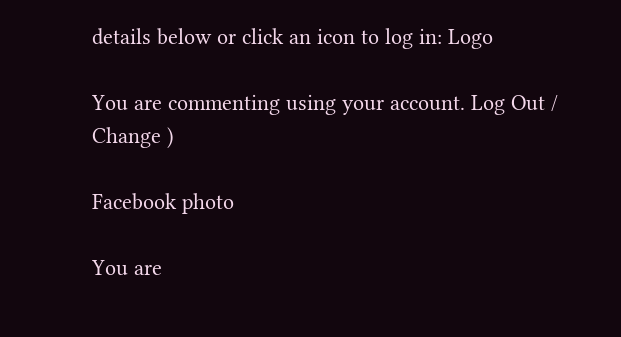details below or click an icon to log in: Logo

You are commenting using your account. Log Out /  Change )

Facebook photo

You are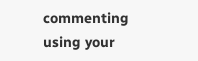commenting using your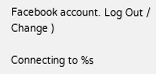Facebook account. Log Out /  Change )

Connecting to %s